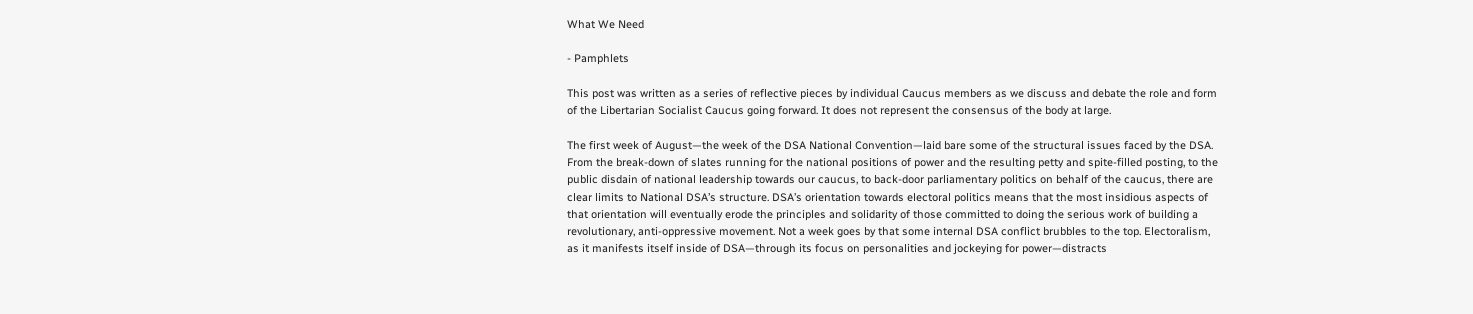What We Need

- Pamphlets

This post was written as a series of reflective pieces by individual Caucus members as we discuss and debate the role and form of the Libertarian Socialist Caucus going forward. It does not represent the consensus of the body at large.

The first week of August—the week of the DSA National Convention—laid bare some of the structural issues faced by the DSA. From the break-down of slates running for the national positions of power and the resulting petty and spite-filled posting, to the public disdain of national leadership towards our caucus, to back-door parliamentary politics on behalf of the caucus, there are clear limits to National DSA’s structure. DSA’s orientation towards electoral politics means that the most insidious aspects of that orientation will eventually erode the principles and solidarity of those committed to doing the serious work of building a revolutionary, anti-oppressive movement. Not a week goes by that some internal DSA conflict brubbles to the top. Electoralism, as it manifests itself inside of DSA—through its focus on personalities and jockeying for power—distracts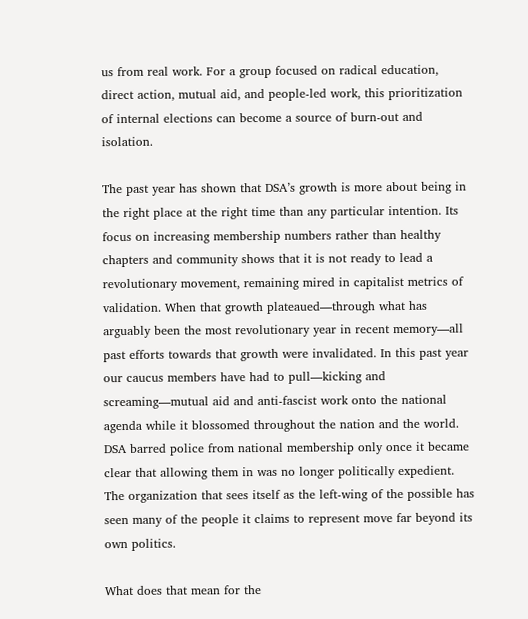us from real work. For a group focused on radical education, direct action, mutual aid, and people-led work, this prioritization of internal elections can become a source of burn-out and isolation.

The past year has shown that DSA’s growth is more about being in the right place at the right time than any particular intention. Its focus on increasing membership numbers rather than healthy chapters and community shows that it is not ready to lead a revolutionary movement, remaining mired in capitalist metrics of validation. When that growth plateaued—through what has arguably been the most revolutionary year in recent memory—all past efforts towards that growth were invalidated. In this past year our caucus members have had to pull—kicking and screaming—mutual aid and anti-fascist work onto the national agenda while it blossomed throughout the nation and the world. DSA barred police from national membership only once it became clear that allowing them in was no longer politically expedient. The organization that sees itself as the left-wing of the possible has seen many of the people it claims to represent move far beyond its own politics.

What does that mean for the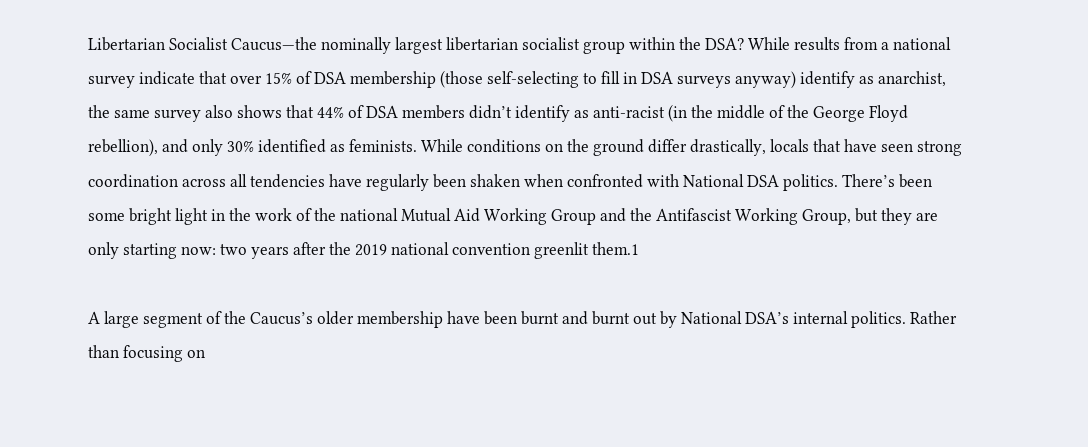Libertarian Socialist Caucus—the nominally largest libertarian socialist group within the DSA? While results from a national survey indicate that over 15% of DSA membership (those self-selecting to fill in DSA surveys anyway) identify as anarchist, the same survey also shows that 44% of DSA members didn’t identify as anti-racist (in the middle of the George Floyd rebellion), and only 30% identified as feminists. While conditions on the ground differ drastically, locals that have seen strong coordination across all tendencies have regularly been shaken when confronted with National DSA politics. There’s been some bright light in the work of the national Mutual Aid Working Group and the Antifascist Working Group, but they are only starting now: two years after the 2019 national convention greenlit them.1

A large segment of the Caucus’s older membership have been burnt and burnt out by National DSA’s internal politics. Rather than focusing on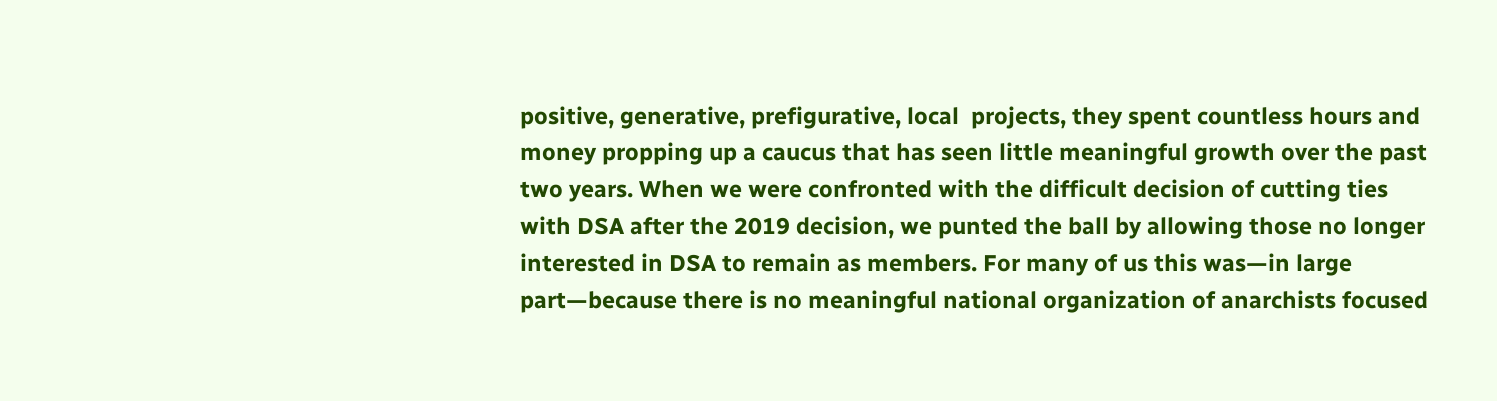positive, generative, prefigurative, local  projects, they spent countless hours and money propping up a caucus that has seen little meaningful growth over the past two years. When we were confronted with the difficult decision of cutting ties with DSA after the 2019 decision, we punted the ball by allowing those no longer interested in DSA to remain as members. For many of us this was—in large part—because there is no meaningful national organization of anarchists focused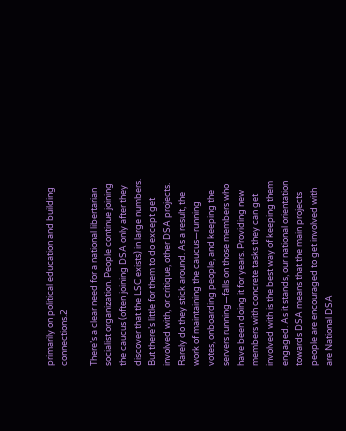primarily on political education and building connections.2

There’s a clear need for a national libertarian socialist organization. People continue joining the caucus (often joining DSA only after they discover that the LSC exists) in large numbers. But there’s little for them to do except get involved with, or critique, other DSA projects. Rarely do they stick around. As a result, the work of maintaining the caucus—running votes, onboarding people, and keeping the servers running—falls on those members who have been doing it for years. Providing new members with concrete tasks they can get involved with is the best way of keeping them engaged. As it stands, our national orientation towards DSA means that the main projects people are encouraged to get involved with are National DSA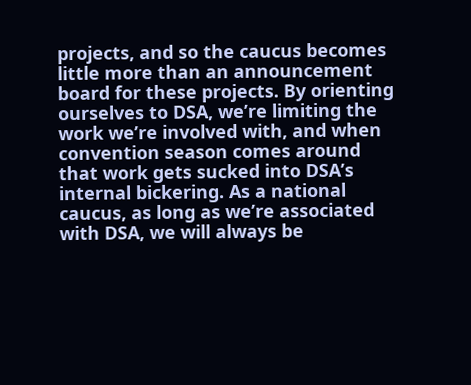projects, and so the caucus becomes little more than an announcement board for these projects. By orienting ourselves to DSA, we’re limiting the work we’re involved with, and when convention season comes around that work gets sucked into DSA’s internal bickering. As a national caucus, as long as we’re associated with DSA, we will always be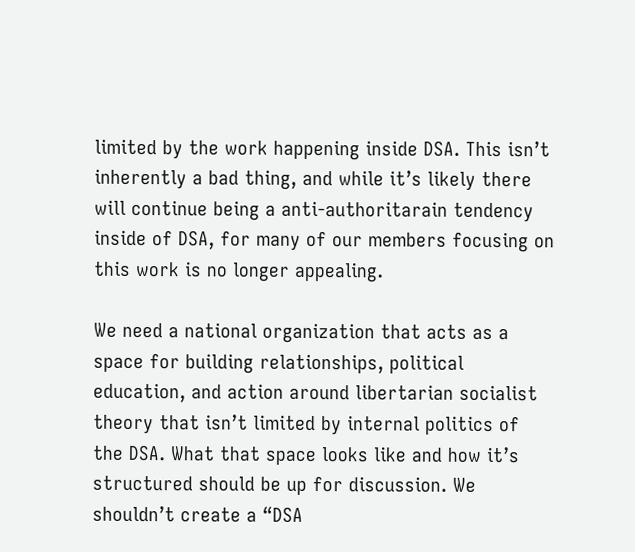limited by the work happening inside DSA. This isn’t inherently a bad thing, and while it’s likely there will continue being a anti-authoritarain tendency inside of DSA, for many of our members focusing on this work is no longer appealing.

We need a national organization that acts as a space for building relationships, political education, and action around libertarian socialist theory that isn’t limited by internal politics of the DSA. What that space looks like and how it’s structured should be up for discussion. We shouldn’t create a “DSA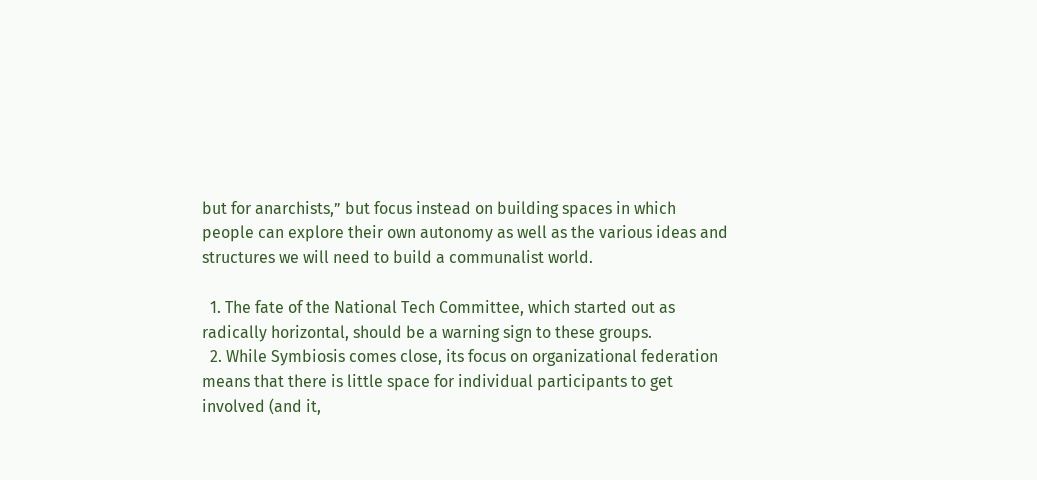but for anarchists,” but focus instead on building spaces in which people can explore their own autonomy as well as the various ideas and structures we will need to build a communalist world.

  1. The fate of the National Tech Committee, which started out as radically horizontal, should be a warning sign to these groups.
  2. While Symbiosis comes close, its focus on organizational federation means that there is little space for individual participants to get involved (and it,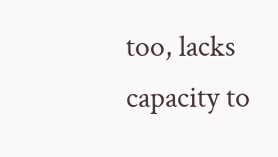too, lacks capacity to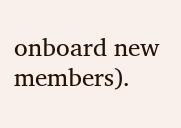onboard new members).